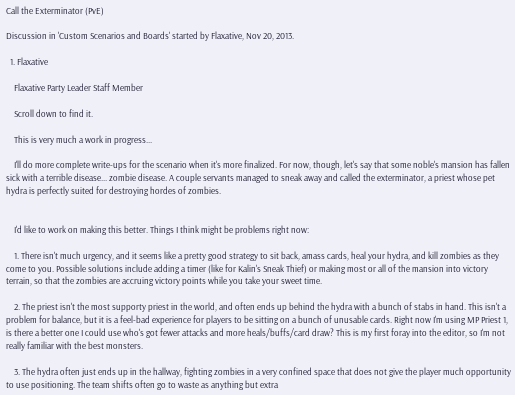Call the Exterminator (PvE)

Discussion in 'Custom Scenarios and Boards' started by Flaxative, Nov 20, 2013.

  1. Flaxative

    Flaxative Party Leader Staff Member

    Scroll down to find it.

    This is very much a work in progress...

    I'll do more complete write-ups for the scenario when it's more finalized. For now, though, let's say that some noble's mansion has fallen sick with a terrible disease... zombie disease. A couple servants managed to sneak away and called the exterminator, a priest whose pet hydra is perfectly suited for destroying hordes of zombies.


    I'd like to work on making this better. Things I think might be problems right now:

    1. There isn't much urgency, and it seems like a pretty good strategy to sit back, amass cards, heal your hydra, and kill zombies as they come to you. Possible solutions include adding a timer (like for Kalin's Sneak Thief) or making most or all of the mansion into victory terrain, so that the zombies are accruing victory points while you take your sweet time.

    2. The priest isn't the most supporty priest in the world, and often ends up behind the hydra with a bunch of stabs in hand. This isn't a problem for balance, but it is a feel-bad experience for players to be sitting on a bunch of unusable cards. Right now I'm using MP Priest 1, is there a better one I could use who's got fewer attacks and more heals/buffs/card draw? This is my first foray into the editor, so I'm not really familiar with the best monsters.

    3. The hydra often just ends up in the hallway, fighting zombies in a very confined space that does not give the player much opportunity to use positioning. The team shifts often go to waste as anything but extra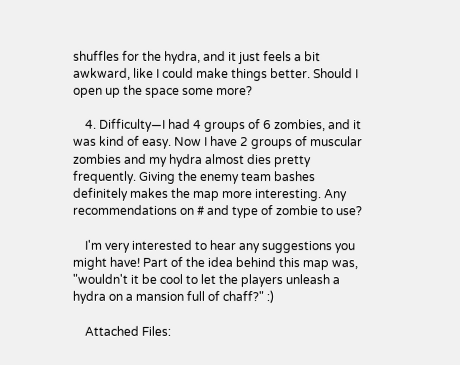shuffles for the hydra, and it just feels a bit awkward, like I could make things better. Should I open up the space some more?

    4. Difficulty—I had 4 groups of 6 zombies, and it was kind of easy. Now I have 2 groups of muscular zombies and my hydra almost dies pretty frequently. Giving the enemy team bashes definitely makes the map more interesting. Any recommendations on # and type of zombie to use?

    I'm very interested to hear any suggestions you might have! Part of the idea behind this map was, "wouldn't it be cool to let the players unleash a hydra on a mansion full of chaff?" :)

    Attached Files: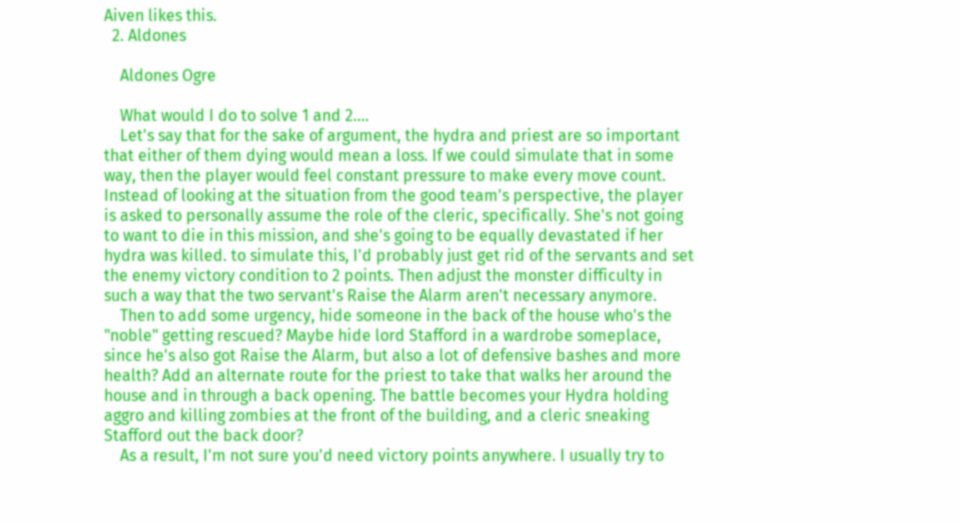Aiven likes this.
  2. Aldones

    Aldones Ogre

    What would I do to solve 1 and 2....
    Let's say that for the sake of argument, the hydra and priest are so important that either of them dying would mean a loss. If we could simulate that in some way, then the player would feel constant pressure to make every move count. Instead of looking at the situation from the good team's perspective, the player is asked to personally assume the role of the cleric, specifically. She's not going to want to die in this mission, and she's going to be equally devastated if her hydra was killed. to simulate this, I'd probably just get rid of the servants and set the enemy victory condition to 2 points. Then adjust the monster difficulty in such a way that the two servant's Raise the Alarm aren't necessary anymore.
    Then to add some urgency, hide someone in the back of the house who's the "noble" getting rescued? Maybe hide lord Stafford in a wardrobe someplace, since he's also got Raise the Alarm, but also a lot of defensive bashes and more health? Add an alternate route for the priest to take that walks her around the house and in through a back opening. The battle becomes your Hydra holding aggro and killing zombies at the front of the building, and a cleric sneaking Stafford out the back door?
    As a result, I'm not sure you'd need victory points anywhere. I usually try to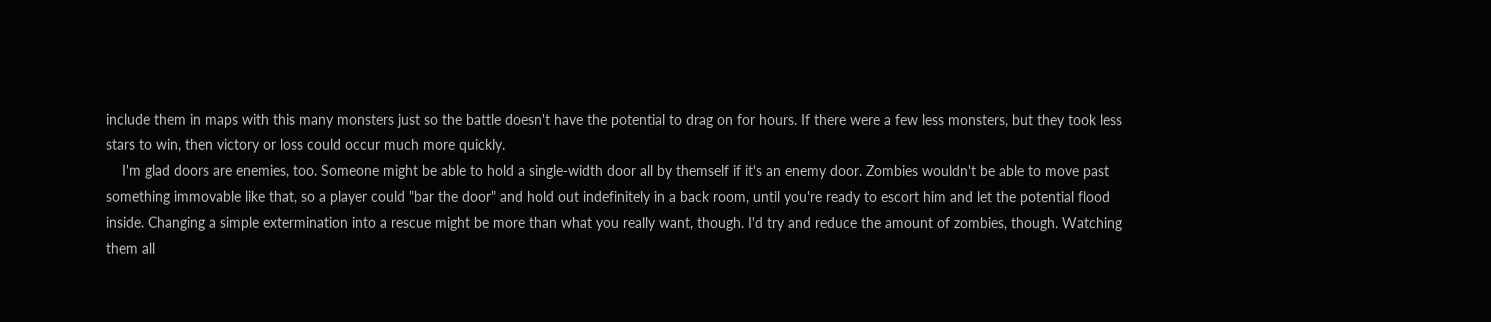include them in maps with this many monsters just so the battle doesn't have the potential to drag on for hours. If there were a few less monsters, but they took less stars to win, then victory or loss could occur much more quickly.
    I'm glad doors are enemies, too. Someone might be able to hold a single-width door all by themself if it's an enemy door. Zombies wouldn't be able to move past something immovable like that, so a player could "bar the door" and hold out indefinitely in a back room, until you're ready to escort him and let the potential flood inside. Changing a simple extermination into a rescue might be more than what you really want, though. I'd try and reduce the amount of zombies, though. Watching them all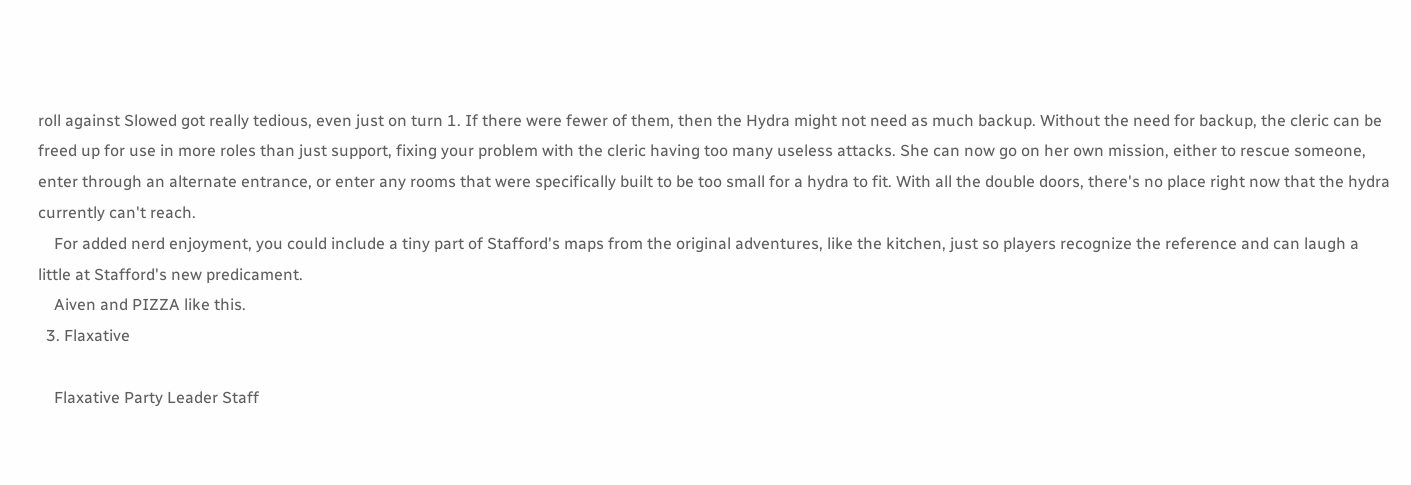roll against Slowed got really tedious, even just on turn 1. If there were fewer of them, then the Hydra might not need as much backup. Without the need for backup, the cleric can be freed up for use in more roles than just support, fixing your problem with the cleric having too many useless attacks. She can now go on her own mission, either to rescue someone, enter through an alternate entrance, or enter any rooms that were specifically built to be too small for a hydra to fit. With all the double doors, there's no place right now that the hydra currently can't reach.
    For added nerd enjoyment, you could include a tiny part of Stafford's maps from the original adventures, like the kitchen, just so players recognize the reference and can laugh a little at Stafford's new predicament.
    Aiven and PIZZA like this.
  3. Flaxative

    Flaxative Party Leader Staff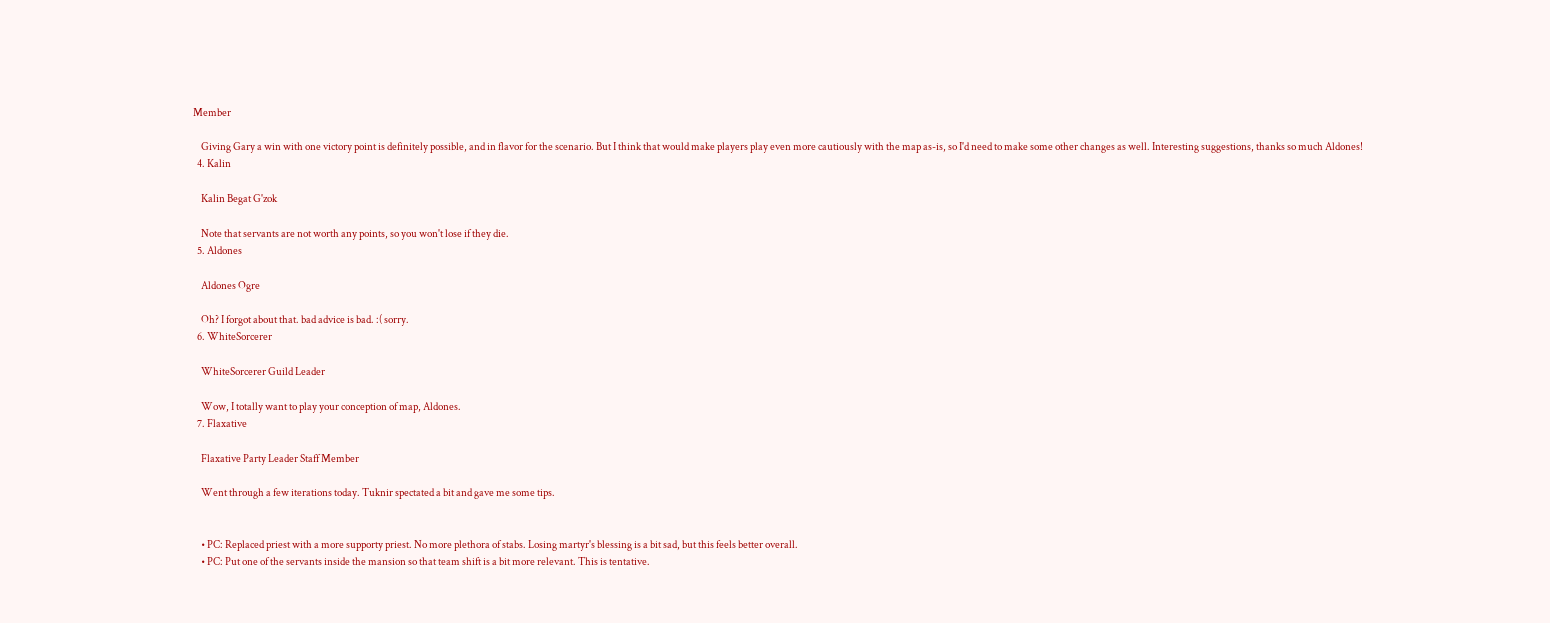Member

    Giving Gary a win with one victory point is definitely possible, and in flavor for the scenario. But I think that would make players play even more cautiously with the map as-is, so I'd need to make some other changes as well. Interesting suggestions, thanks so much Aldones!
  4. Kalin

    Kalin Begat G'zok

    Note that servants are not worth any points, so you won't lose if they die.
  5. Aldones

    Aldones Ogre

    Oh? I forgot about that. bad advice is bad. :( sorry.
  6. WhiteSorcerer

    WhiteSorcerer Guild Leader

    Wow, I totally want to play your conception of map, Aldones.
  7. Flaxative

    Flaxative Party Leader Staff Member

    Went through a few iterations today. Tuknir spectated a bit and gave me some tips.


    • PC: Replaced priest with a more supporty priest. No more plethora of stabs. Losing martyr's blessing is a bit sad, but this feels better overall.
    • PC: Put one of the servants inside the mansion so that team shift is a bit more relevant. This is tentative.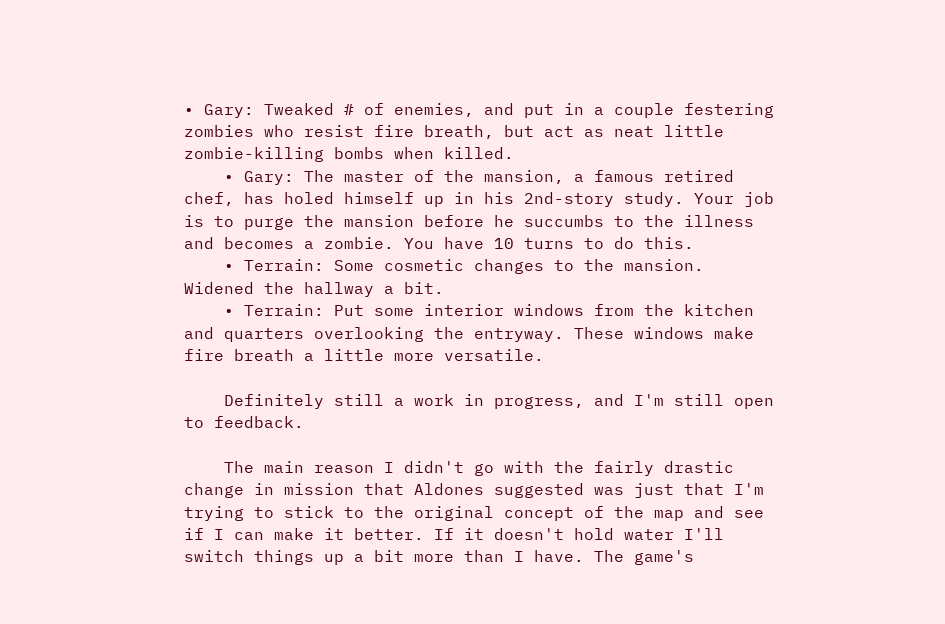• Gary: Tweaked # of enemies, and put in a couple festering zombies who resist fire breath, but act as neat little zombie-killing bombs when killed.
    • Gary: The master of the mansion, a famous retired chef, has holed himself up in his 2nd-story study. Your job is to purge the mansion before he succumbs to the illness and becomes a zombie. You have 10 turns to do this.
    • Terrain: Some cosmetic changes to the mansion. Widened the hallway a bit.
    • Terrain: Put some interior windows from the kitchen and quarters overlooking the entryway. These windows make fire breath a little more versatile.

    Definitely still a work in progress, and I'm still open to feedback.

    The main reason I didn't go with the fairly drastic change in mission that Aldones suggested was just that I'm trying to stick to the original concept of the map and see if I can make it better. If it doesn't hold water I'll switch things up a bit more than I have. The game's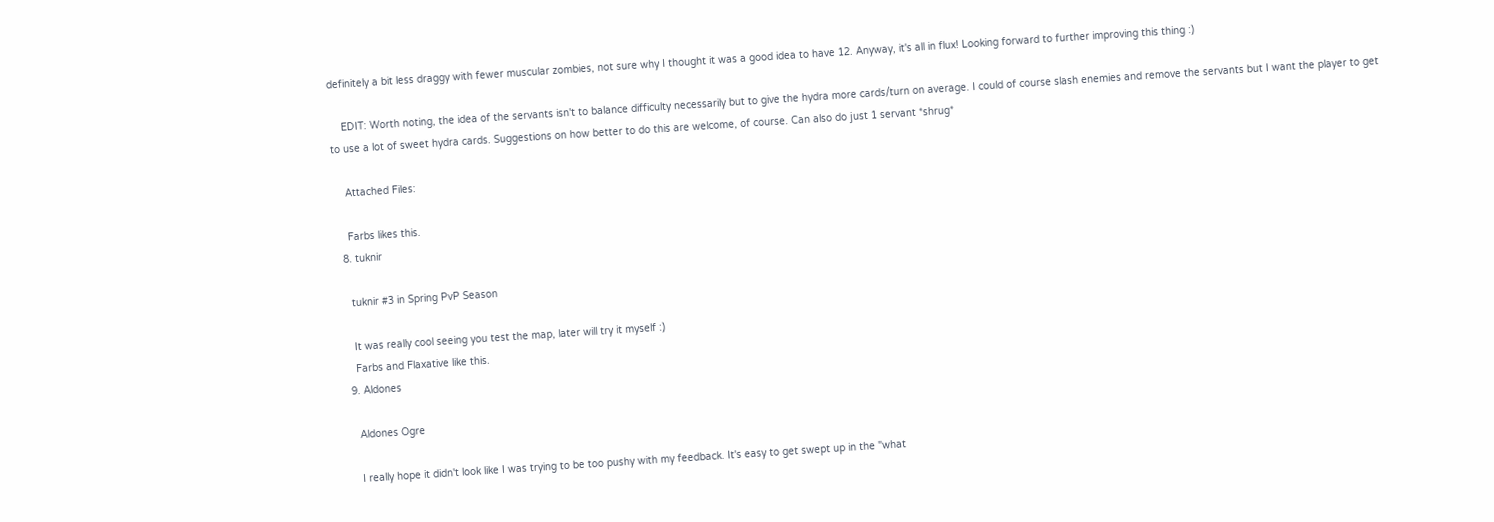definitely a bit less draggy with fewer muscular zombies, not sure why I thought it was a good idea to have 12. Anyway, it's all in flux! Looking forward to further improving this thing :)

    EDIT: Worth noting, the idea of the servants isn't to balance difficulty necessarily but to give the hydra more cards/turn on average. I could of course slash enemies and remove the servants but I want the player to get to use a lot of sweet hydra cards. Suggestions on how better to do this are welcome, of course. Can also do just 1 servant *shrug*

    Attached Files:

    Farbs likes this.
  8. tuknir

    tuknir #3 in Spring PvP Season

    It was really cool seeing you test the map, later will try it myself :)
    Farbs and Flaxative like this.
  9. Aldones

    Aldones Ogre

    I really hope it didn't look like I was trying to be too pushy with my feedback. It's easy to get swept up in the "what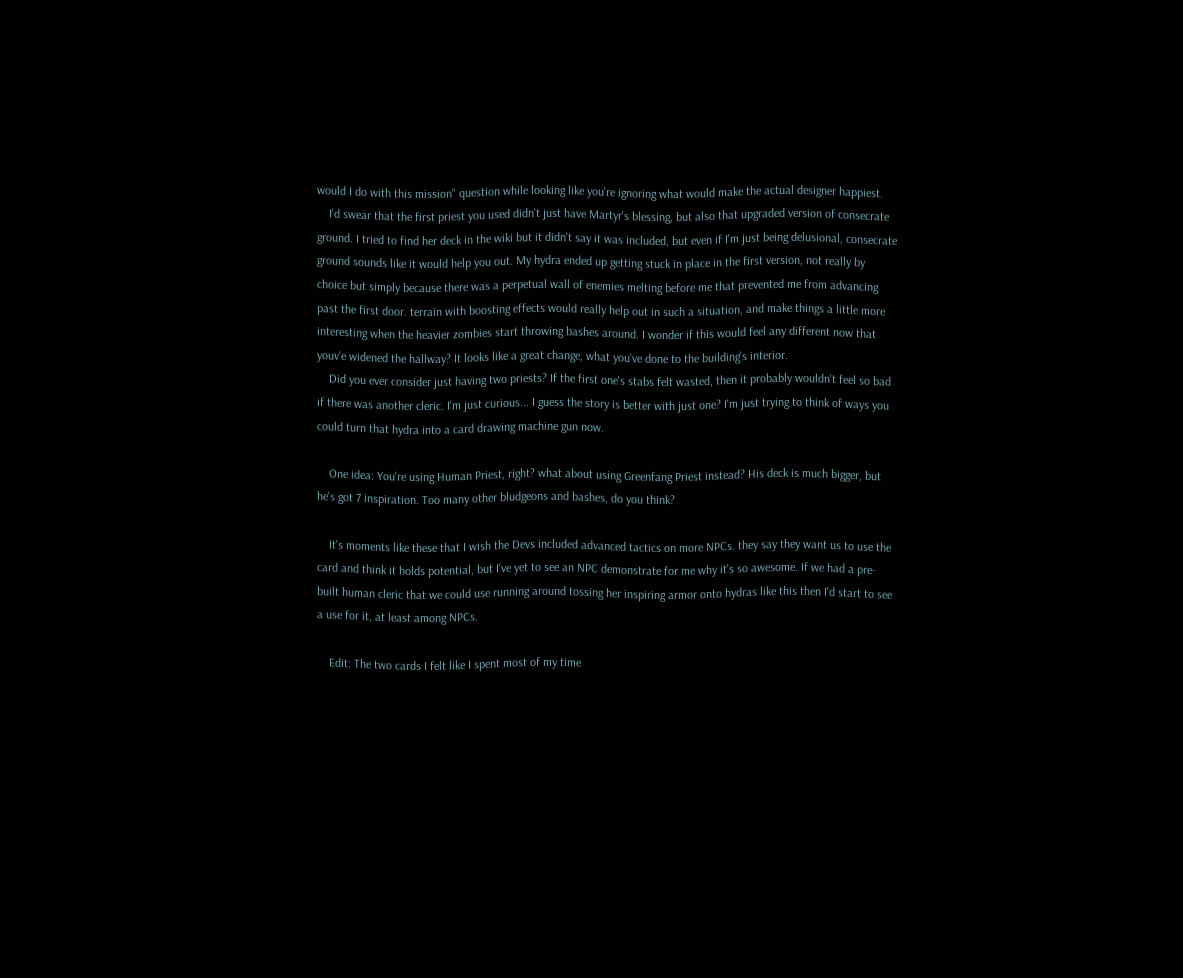would I do with this mission" question while looking like you're ignoring what would make the actual designer happiest.
    I'd swear that the first priest you used didn't just have Martyr's blessing, but also that upgraded version of consecrate ground. I tried to find her deck in the wiki but it didn't say it was included, but even if I'm just being delusional, consecrate ground sounds like it would help you out. My hydra ended up getting stuck in place in the first version, not really by choice but simply because there was a perpetual wall of enemies melting before me that prevented me from advancing past the first door. terrain with boosting effects would really help out in such a situation, and make things a little more interesting when the heavier zombies start throwing bashes around. I wonder if this would feel any different now that youv'e widened the hallway? It looks like a great change, what you've done to the building's interior.
    Did you ever consider just having two priests? If the first one's stabs felt wasted, then it probably wouldn't feel so bad if there was another cleric. I'm just curious... I guess the story is better with just one? I'm just trying to think of ways you could turn that hydra into a card drawing machine gun now.

    One idea: You're using Human Priest, right? what about using Greenfang Priest instead? His deck is much bigger, but he's got 7 inspiration. Too many other bludgeons and bashes, do you think?

    It's moments like these that I wish the Devs included advanced tactics on more NPCs. they say they want us to use the card and think it holds potential, but I've yet to see an NPC demonstrate for me why it's so awesome. If we had a pre-built human cleric that we could use running around tossing her inspiring armor onto hydras like this then I'd start to see a use for it, at least among NPCs.

    Edit: The two cards I felt like I spent most of my time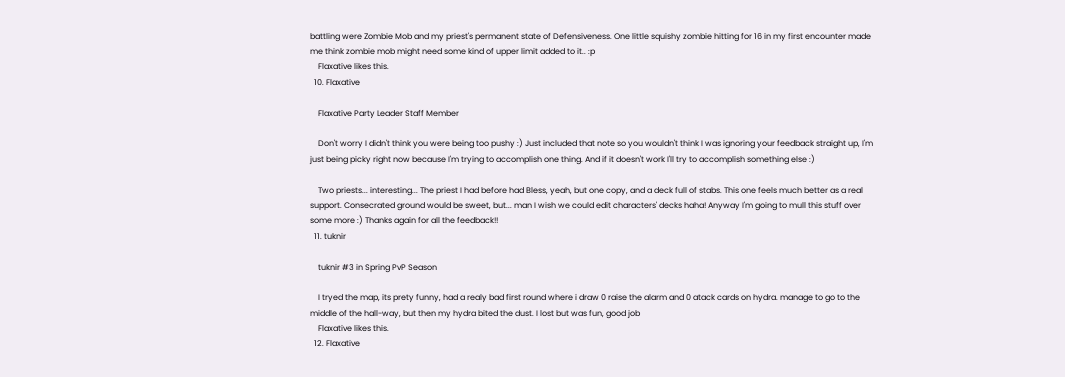battling were Zombie Mob and my priest's permanent state of Defensiveness. One little squishy zombie hitting for 16 in my first encounter made me think zombie mob might need some kind of upper limit added to it.. :p
    Flaxative likes this.
  10. Flaxative

    Flaxative Party Leader Staff Member

    Don't worry I didn't think you were being too pushy :) Just included that note so you wouldn't think I was ignoring your feedback straight up, I'm just being picky right now because I'm trying to accomplish one thing. And if it doesn't work I'll try to accomplish something else :)

    Two priests... interesting... The priest I had before had Bless, yeah, but one copy, and a deck full of stabs. This one feels much better as a real support. Consecrated ground would be sweet, but... man I wish we could edit characters' decks haha! Anyway I'm going to mull this stuff over some more :) Thanks again for all the feedback!!
  11. tuknir

    tuknir #3 in Spring PvP Season

    I tryed the map, its prety funny, had a realy bad first round where i draw 0 raise the alarm and 0 atack cards on hydra. manage to go to the middle of the hall-way, but then my hydra bited the dust. I lost but was fun, good job
    Flaxative likes this.
  12. Flaxative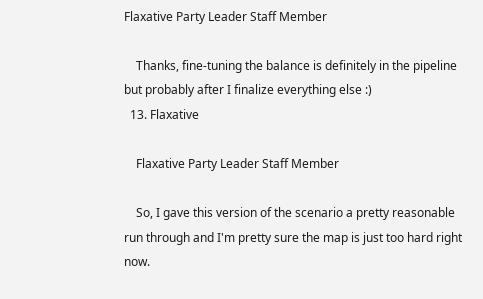Flaxative Party Leader Staff Member

    Thanks, fine-tuning the balance is definitely in the pipeline but probably after I finalize everything else :)
  13. Flaxative

    Flaxative Party Leader Staff Member

    So, I gave this version of the scenario a pretty reasonable run through and I'm pretty sure the map is just too hard right now.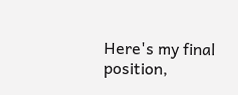Here's my final position,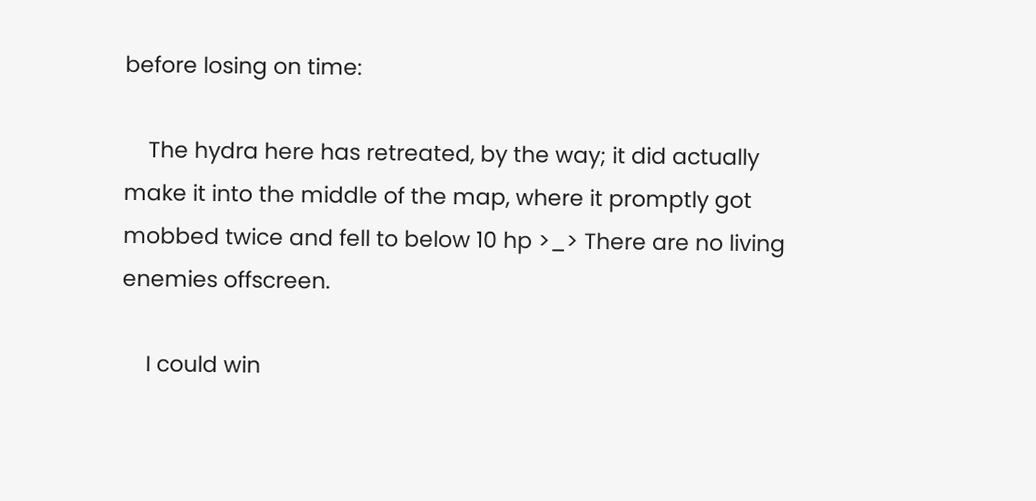before losing on time:

    The hydra here has retreated, by the way; it did actually make it into the middle of the map, where it promptly got mobbed twice and fell to below 10 hp >_> There are no living enemies offscreen.

    I could win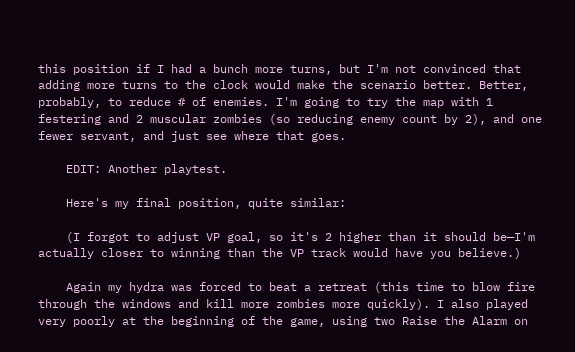this position if I had a bunch more turns, but I'm not convinced that adding more turns to the clock would make the scenario better. Better, probably, to reduce # of enemies. I'm going to try the map with 1 festering and 2 muscular zombies (so reducing enemy count by 2), and one fewer servant, and just see where that goes.

    EDIT: Another playtest.

    Here's my final position, quite similar:

    (I forgot to adjust VP goal, so it's 2 higher than it should be—I'm actually closer to winning than the VP track would have you believe.)

    Again my hydra was forced to beat a retreat (this time to blow fire through the windows and kill more zombies more quickly). I also played very poorly at the beginning of the game, using two Raise the Alarm on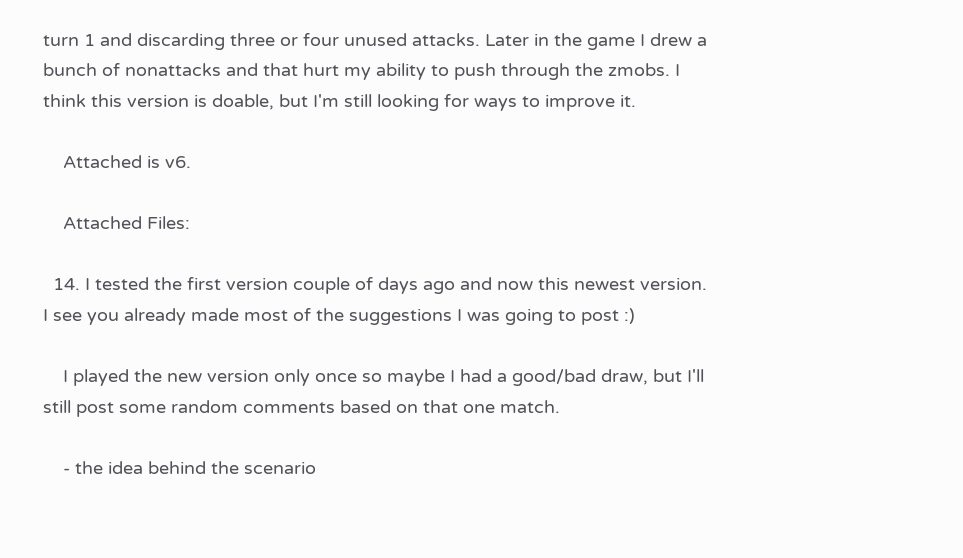turn 1 and discarding three or four unused attacks. Later in the game I drew a bunch of nonattacks and that hurt my ability to push through the zmobs. I think this version is doable, but I'm still looking for ways to improve it.

    Attached is v6.

    Attached Files:

  14. I tested the first version couple of days ago and now this newest version. I see you already made most of the suggestions I was going to post :)

    I played the new version only once so maybe I had a good/bad draw, but I'll still post some random comments based on that one match.

    - the idea behind the scenario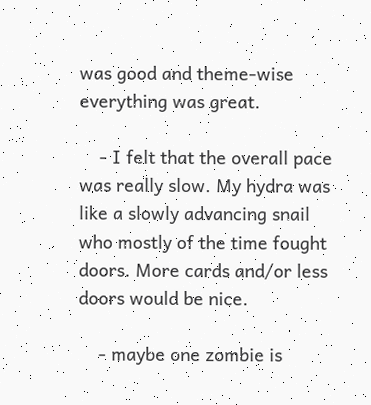was good and theme-wise everything was great.

    - I felt that the overall pace was really slow. My hydra was like a slowly advancing snail who mostly of the time fought doors. More cards and/or less doors would be nice.

    - maybe one zombie is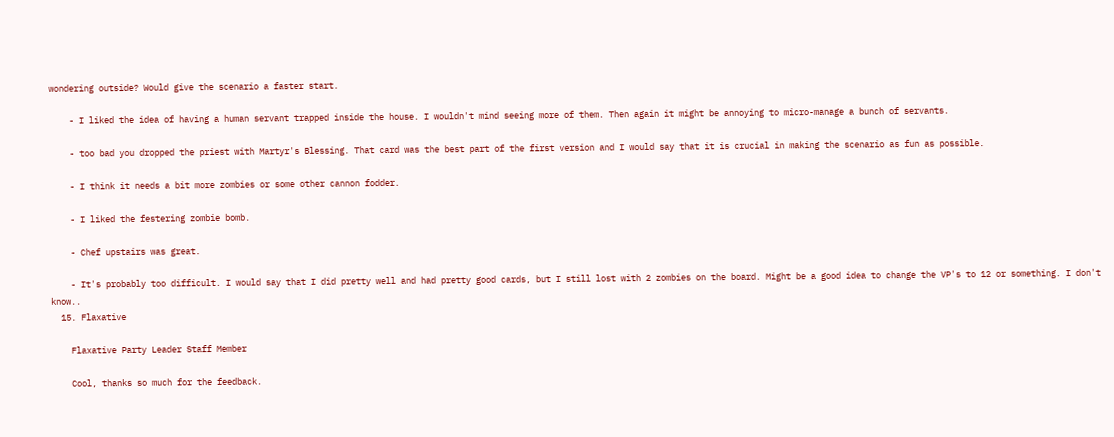wondering outside? Would give the scenario a faster start.

    - I liked the idea of having a human servant trapped inside the house. I wouldn't mind seeing more of them. Then again it might be annoying to micro-manage a bunch of servants.

    - too bad you dropped the priest with Martyr's Blessing. That card was the best part of the first version and I would say that it is crucial in making the scenario as fun as possible.

    - I think it needs a bit more zombies or some other cannon fodder.

    - I liked the festering zombie bomb.

    - Chef upstairs was great.

    - It's probably too difficult. I would say that I did pretty well and had pretty good cards, but I still lost with 2 zombies on the board. Might be a good idea to change the VP's to 12 or something. I don't know..
  15. Flaxative

    Flaxative Party Leader Staff Member

    Cool, thanks so much for the feedback.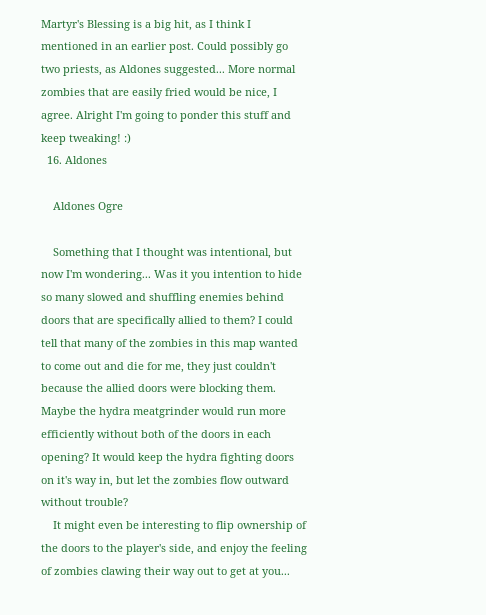Martyr's Blessing is a big hit, as I think I mentioned in an earlier post. Could possibly go two priests, as Aldones suggested... More normal zombies that are easily fried would be nice, I agree. Alright I'm going to ponder this stuff and keep tweaking! :)
  16. Aldones

    Aldones Ogre

    Something that I thought was intentional, but now I'm wondering... Was it you intention to hide so many slowed and shuffling enemies behind doors that are specifically allied to them? I could tell that many of the zombies in this map wanted to come out and die for me, they just couldn't because the allied doors were blocking them. Maybe the hydra meatgrinder would run more efficiently without both of the doors in each opening? It would keep the hydra fighting doors on it's way in, but let the zombies flow outward without trouble?
    It might even be interesting to flip ownership of the doors to the player's side, and enjoy the feeling of zombies clawing their way out to get at you...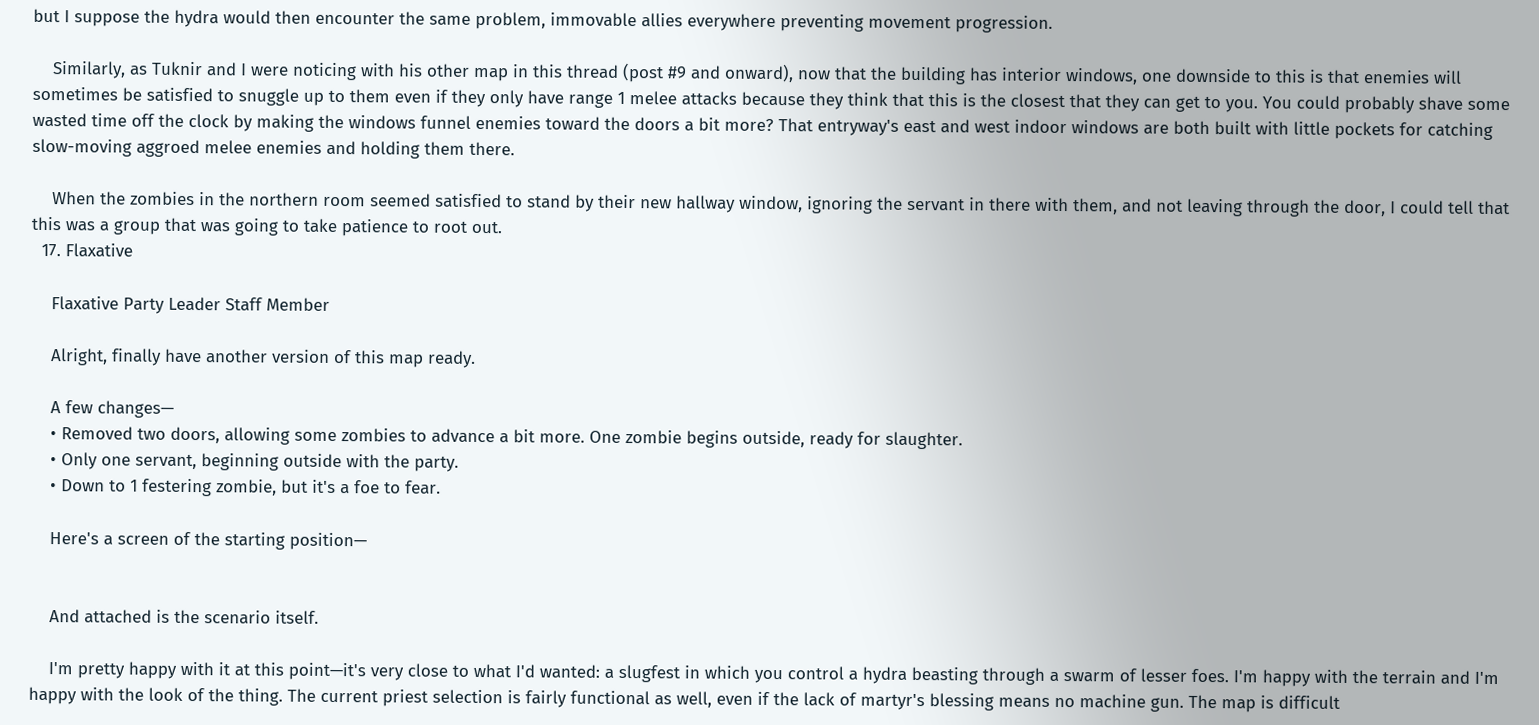but I suppose the hydra would then encounter the same problem, immovable allies everywhere preventing movement progression.

    Similarly, as Tuknir and I were noticing with his other map in this thread (post #9 and onward), now that the building has interior windows, one downside to this is that enemies will sometimes be satisfied to snuggle up to them even if they only have range 1 melee attacks because they think that this is the closest that they can get to you. You could probably shave some wasted time off the clock by making the windows funnel enemies toward the doors a bit more? That entryway's east and west indoor windows are both built with little pockets for catching slow-moving aggroed melee enemies and holding them there.

    When the zombies in the northern room seemed satisfied to stand by their new hallway window, ignoring the servant in there with them, and not leaving through the door, I could tell that this was a group that was going to take patience to root out.
  17. Flaxative

    Flaxative Party Leader Staff Member

    Alright, finally have another version of this map ready.

    A few changes—
    • Removed two doors, allowing some zombies to advance a bit more. One zombie begins outside, ready for slaughter.
    • Only one servant, beginning outside with the party.
    • Down to 1 festering zombie, but it's a foe to fear.

    Here's a screen of the starting position—


    And attached is the scenario itself.

    I'm pretty happy with it at this point—it's very close to what I'd wanted: a slugfest in which you control a hydra beasting through a swarm of lesser foes. I'm happy with the terrain and I'm happy with the look of the thing. The current priest selection is fairly functional as well, even if the lack of martyr's blessing means no machine gun. The map is difficult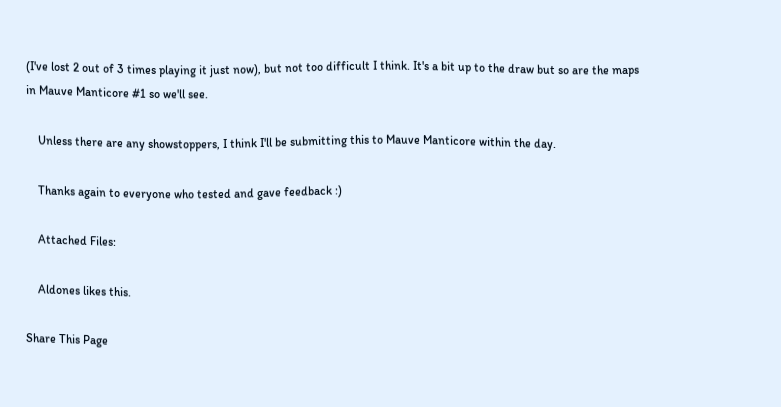(I've lost 2 out of 3 times playing it just now), but not too difficult I think. It's a bit up to the draw but so are the maps in Mauve Manticore #1 so we'll see.

    Unless there are any showstoppers, I think I'll be submitting this to Mauve Manticore within the day.

    Thanks again to everyone who tested and gave feedback :)

    Attached Files:

    Aldones likes this.

Share This Page